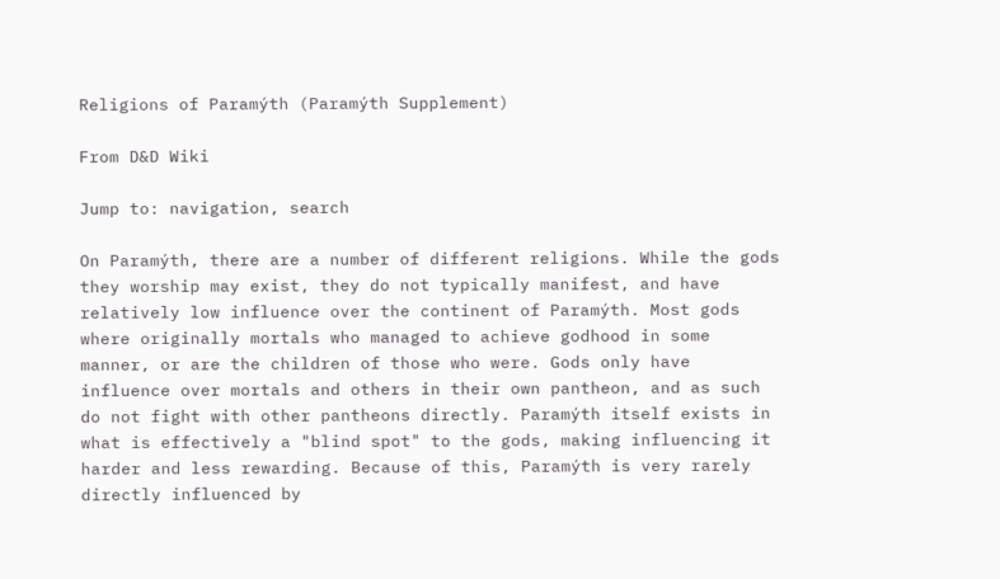Religions of Paramýth (Paramýth Supplement)

From D&D Wiki

Jump to: navigation, search

On Paramýth, there are a number of different religions. While the gods they worship may exist, they do not typically manifest, and have relatively low influence over the continent of Paramýth. Most gods where originally mortals who managed to achieve godhood in some manner, or are the children of those who were. Gods only have influence over mortals and others in their own pantheon, and as such do not fight with other pantheons directly. Paramýth itself exists in what is effectively a "blind spot" to the gods, making influencing it harder and less rewarding. Because of this, Paramýth is very rarely directly influenced by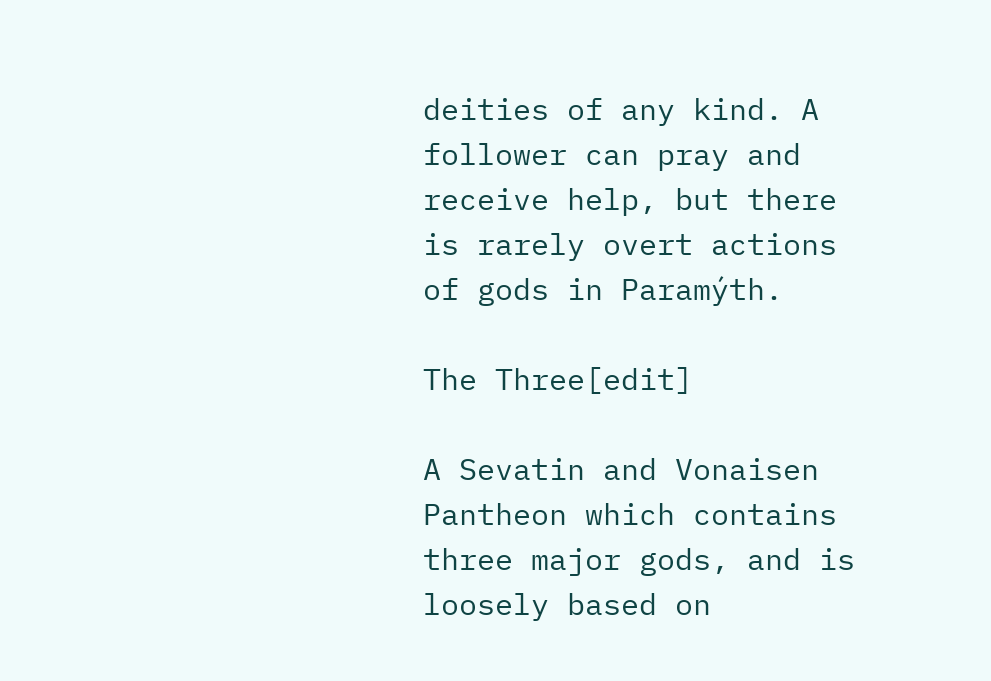deities of any kind. A follower can pray and receive help, but there is rarely overt actions of gods in Paramýth.

The Three[edit]

A Sevatin and Vonaisen Pantheon which contains three major gods, and is loosely based on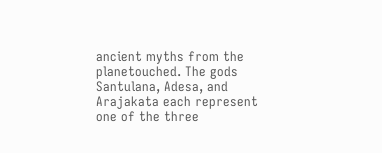ancient myths from the planetouched. The gods Santulana, Adesa, and Arajakata each represent one of the three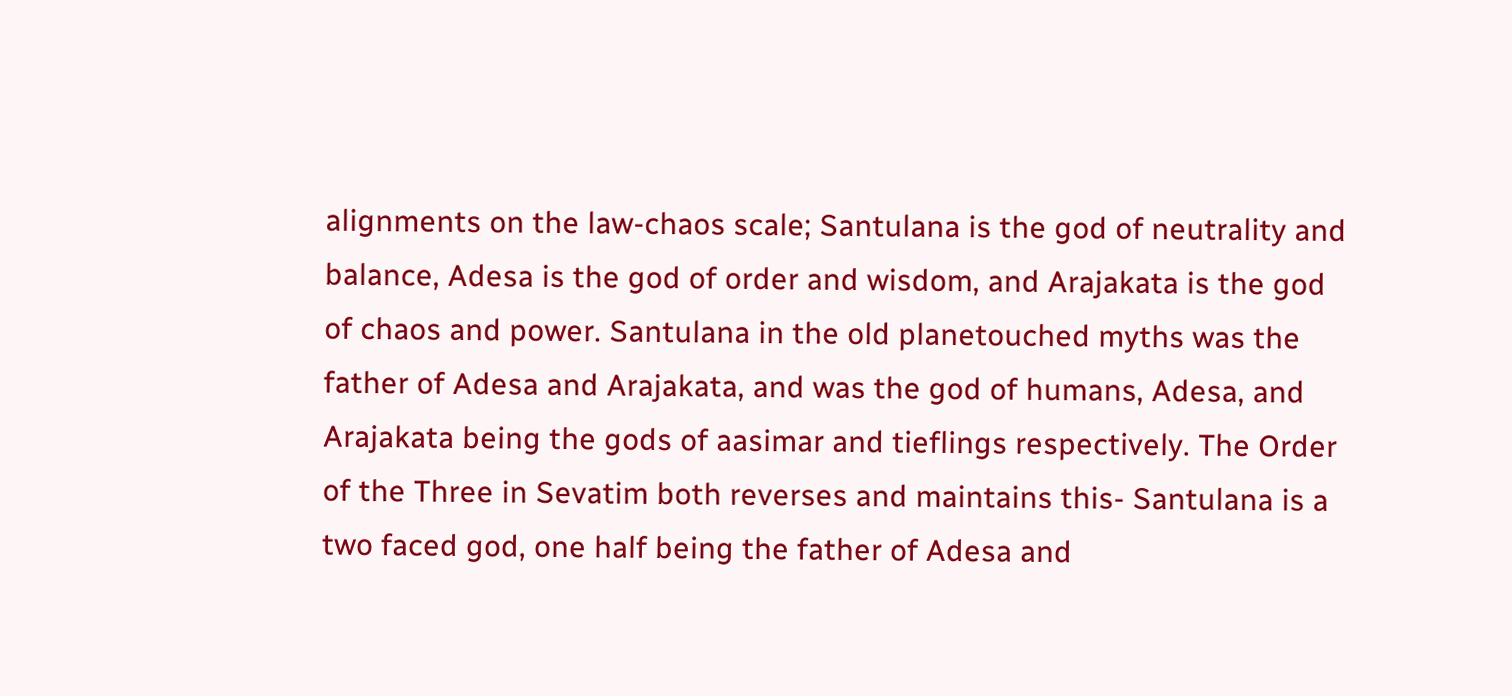alignments on the law-chaos scale; Santulana is the god of neutrality and balance, Adesa is the god of order and wisdom, and Arajakata is the god of chaos and power. Santulana in the old planetouched myths was the father of Adesa and Arajakata, and was the god of humans, Adesa, and Arajakata being the gods of aasimar and tieflings respectively. The Order of the Three in Sevatim both reverses and maintains this- Santulana is a two faced god, one half being the father of Adesa and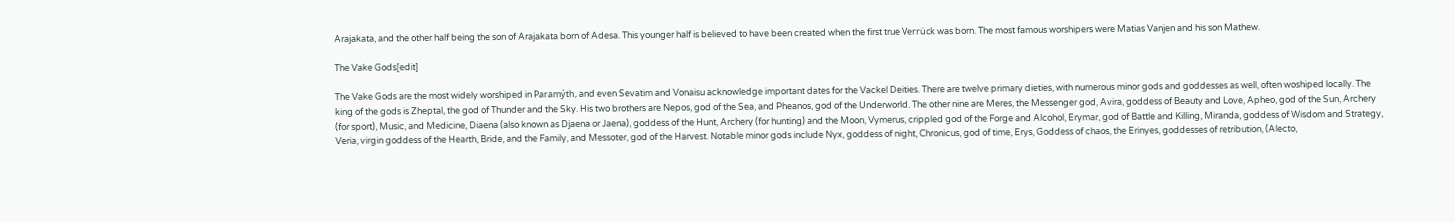Arajakata, and the other half being the son of Arajakata born of Adesa. This younger half is believed to have been created when the first true Verrück was born. The most famous worshipers were Matias Vanjen and his son Mathew.

The Vake Gods[edit]

The Vake Gods are the most widely worshiped in Paramýth, and even Sevatim and Vonaisu acknowledge important dates for the Vackel Deities. There are twelve primary dieties, with numerous minor gods and goddesses as well, often woshiped locally. The king of the gods is Zheptal, the god of Thunder and the Sky. His two brothers are Nepos, god of the Sea, and Pheanos, god of the Underworld. The other nine are Meres, the Messenger god, Avira, goddess of Beauty and Love, Apheo, god of the Sun, Archery (for sport), Music, and Medicine, Diaena (also known as Djaena or Jaena), goddess of the Hunt, Archery (for hunting) and the Moon, Vymerus, crippled god of the Forge and Alcohol, Erymar, god of Battle and Killing, Miranda, goddess of Wisdom and Strategy, Veria, virgin goddess of the Hearth, Bride, and the Family, and Messoter, god of the Harvest. Notable minor gods include Nyx, goddess of night, Chronicus, god of time, Erys, Goddess of chaos, the Erinyes, goddesses of retribution, (Alecto,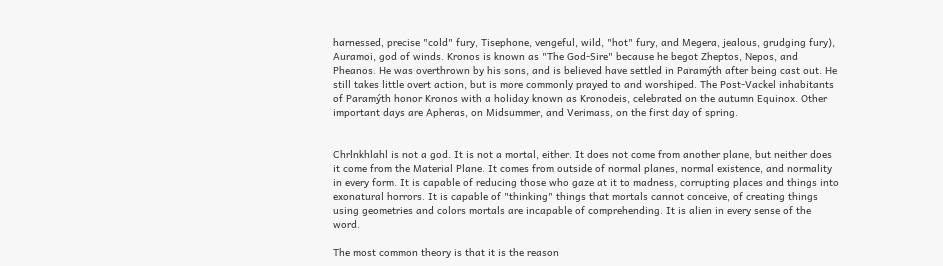harnessed, precise "cold" fury, Tisephone, vengeful, wild, "hot" fury, and Megera, jealous, grudging fury), Auramoi, god of winds. Kronos is known as "The God-Sire" because he begot Zheptos, Nepos, and Pheanos. He was overthrown by his sons, and is believed have settled in Paramýth after being cast out. He still takes little overt action, but is more commonly prayed to and worshiped. The Post-Vackel inhabitants of Paramýth honor Kronos with a holiday known as Kronodeis, celebrated on the autumn Equinox. Other important days are Apheras, on Midsummer, and Verimass, on the first day of spring.


Chrlnkhlahl is not a god. It is not a mortal, either. It does not come from another plane, but neither does it come from the Material Plane. It comes from outside of normal planes, normal existence, and normality in every form. It is capable of reducing those who gaze at it to madness, corrupting places and things into exonatural horrors. It is capable of "thinking" things that mortals cannot conceive, of creating things using geometries and colors mortals are incapable of comprehending. It is alien in every sense of the word.

The most common theory is that it is the reason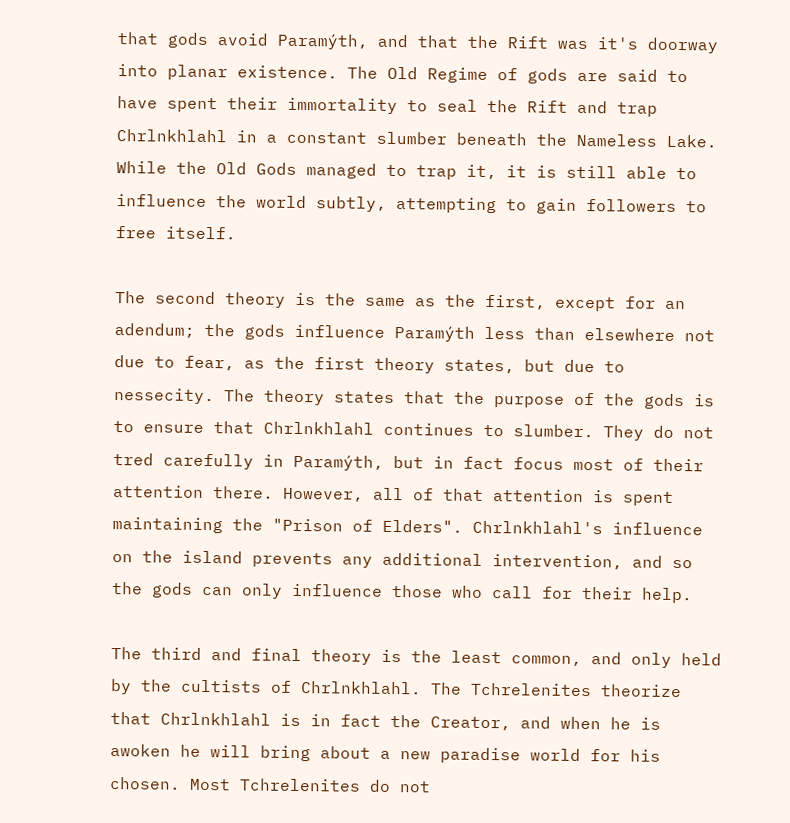that gods avoid Paramýth, and that the Rift was it's doorway into planar existence. The Old Regime of gods are said to have spent their immortality to seal the Rift and trap Chrlnkhlahl in a constant slumber beneath the Nameless Lake. While the Old Gods managed to trap it, it is still able to influence the world subtly, attempting to gain followers to free itself.

The second theory is the same as the first, except for an adendum; the gods influence Paramýth less than elsewhere not due to fear, as the first theory states, but due to nessecity. The theory states that the purpose of the gods is to ensure that Chrlnkhlahl continues to slumber. They do not tred carefully in Paramýth, but in fact focus most of their attention there. However, all of that attention is spent maintaining the "Prison of Elders". Chrlnkhlahl's influence on the island prevents any additional intervention, and so the gods can only influence those who call for their help.

The third and final theory is the least common, and only held by the cultists of Chrlnkhlahl. The Tchrelenites theorize that Chrlnkhlahl is in fact the Creator, and when he is awoken he will bring about a new paradise world for his chosen. Most Tchrelenites do not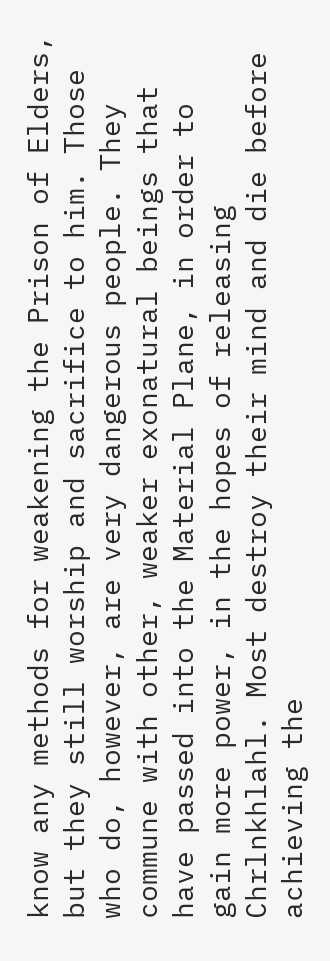know any methods for weakening the Prison of Elders, but they still worship and sacrifice to him. Those who do, however, are very dangerous people. They commune with other, weaker exonatural beings that have passed into the Material Plane, in order to gain more power, in the hopes of releasing Chrlnkhlahl. Most destroy their mind and die before achieving the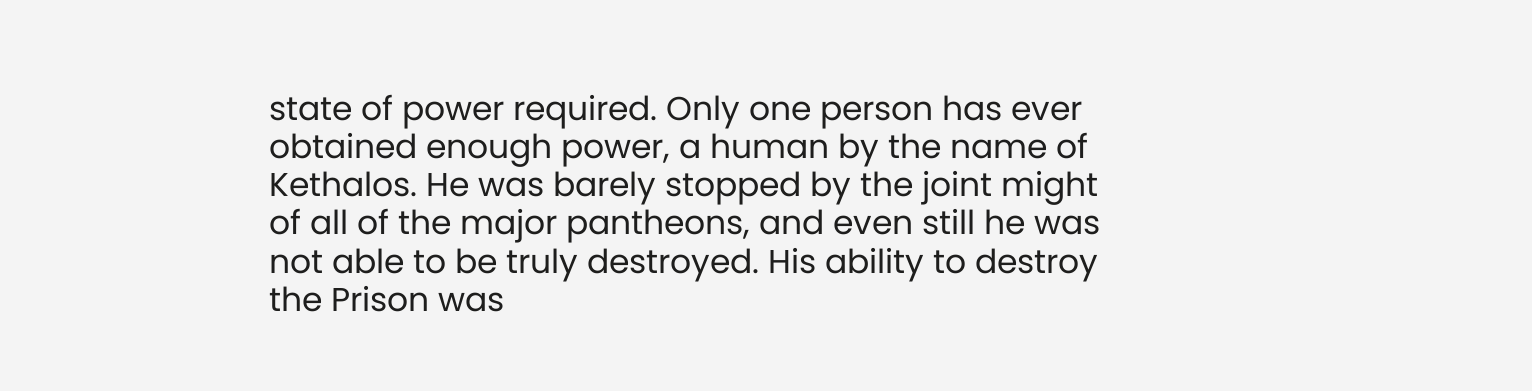state of power required. Only one person has ever obtained enough power, a human by the name of Kethalos. He was barely stopped by the joint might of all of the major pantheons, and even still he was not able to be truly destroyed. His ability to destroy the Prison was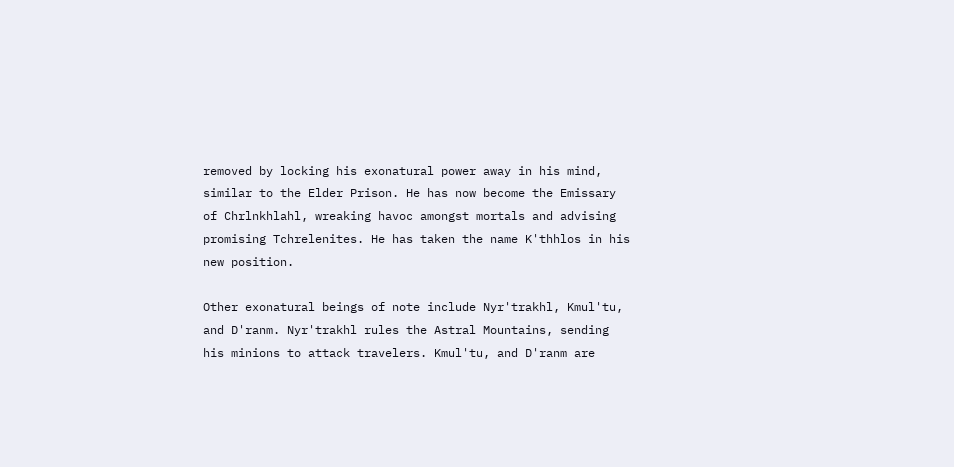removed by locking his exonatural power away in his mind, similar to the Elder Prison. He has now become the Emissary of Chrlnkhlahl, wreaking havoc amongst mortals and advising promising Tchrelenites. He has taken the name K'thhlos in his new position.

Other exonatural beings of note include Nyr'trakhl, Kmul'tu, and D'ranm. Nyr'trakhl rules the Astral Mountains, sending his minions to attack travelers. Kmul'tu, and D'ranm are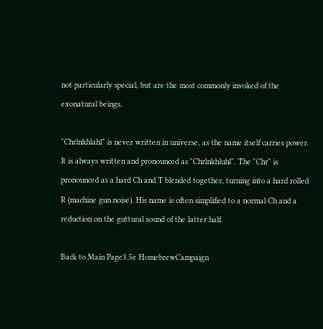not particularly special, but are the most commonly invoked of the exonatural beings.

"Chrlnkhlahl" is never written in universe, as the name itself carries power. It is always written and pronounced as "Chrlnkhluhl". The "Chr" is pronounced as a hard Ch and T blended together, turning into a hard rolled R (machine gun noise). His name is often simplified to a normal Ch and a reduction on the guttural sound of the latter half.

Back to Main Page3.5e HomebrewCampaign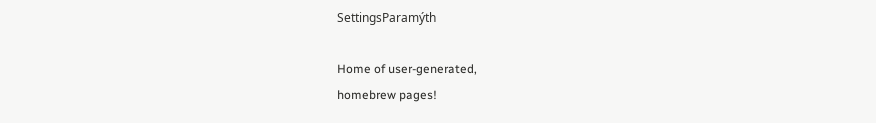SettingsParamýth

Home of user-generated,
homebrew pages!